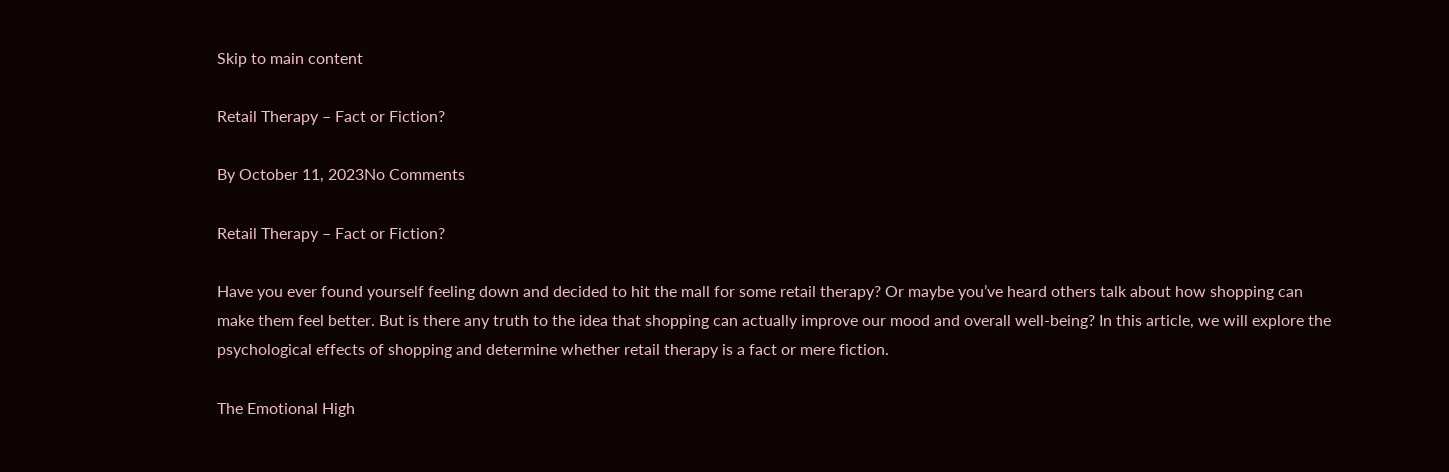Skip to main content

Retail Therapy – Fact or Fiction?

By October 11, 2023No Comments

Retail Therapy – Fact or Fiction?

Have you ever found yourself feeling down and decided to hit the mall for some retail therapy? Or maybe you’ve heard others talk about how shopping can make them feel better. But is there any truth to the idea that shopping can actually improve our mood and overall well-being? In this article, we will explore the psychological effects of shopping and determine whether retail therapy is a fact or mere fiction.

The Emotional High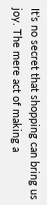It’s no secret that shopping can bring us joy. The mere act of making a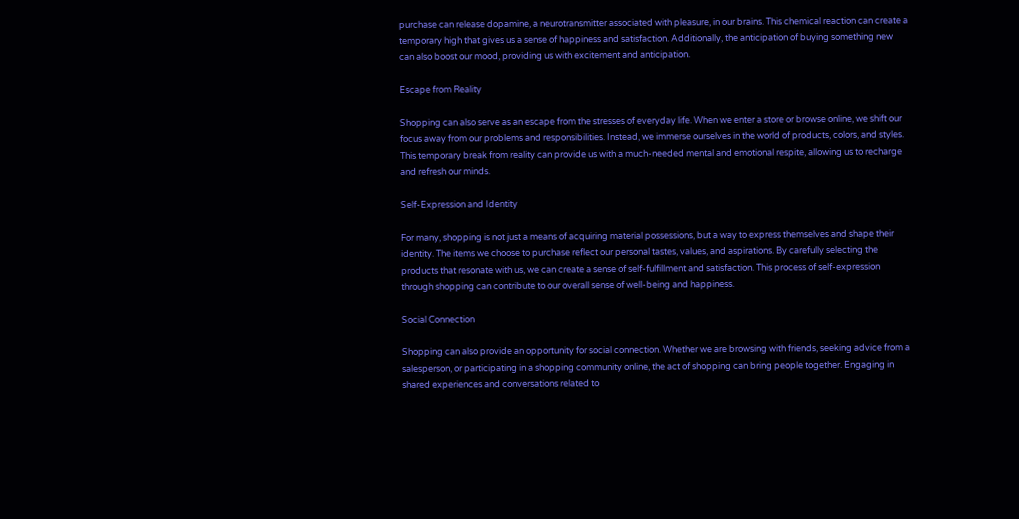purchase can release dopamine, a neurotransmitter associated with pleasure, in our brains. This chemical reaction can create a temporary high that gives us a sense of happiness and satisfaction. Additionally, the anticipation of buying something new can also boost our mood, providing us with excitement and anticipation.

Escape from Reality

Shopping can also serve as an escape from the stresses of everyday life. When we enter a store or browse online, we shift our focus away from our problems and responsibilities. Instead, we immerse ourselves in the world of products, colors, and styles. This temporary break from reality can provide us with a much-needed mental and emotional respite, allowing us to recharge and refresh our minds.

Self-Expression and Identity

For many, shopping is not just a means of acquiring material possessions, but a way to express themselves and shape their identity. The items we choose to purchase reflect our personal tastes, values, and aspirations. By carefully selecting the products that resonate with us, we can create a sense of self-fulfillment and satisfaction. This process of self-expression through shopping can contribute to our overall sense of well-being and happiness.

Social Connection

Shopping can also provide an opportunity for social connection. Whether we are browsing with friends, seeking advice from a salesperson, or participating in a shopping community online, the act of shopping can bring people together. Engaging in shared experiences and conversations related to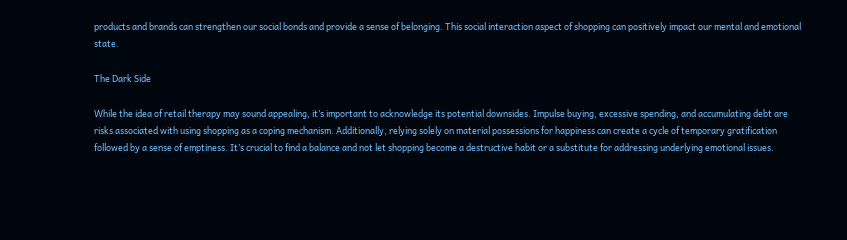products and brands can strengthen our social bonds and provide a sense of belonging. This social interaction aspect of shopping can positively impact our mental and emotional state.

The Dark Side

While the idea of retail therapy may sound appealing, it’s important to acknowledge its potential downsides. Impulse buying, excessive spending, and accumulating debt are risks associated with using shopping as a coping mechanism. Additionally, relying solely on material possessions for happiness can create a cycle of temporary gratification followed by a sense of emptiness. It’s crucial to find a balance and not let shopping become a destructive habit or a substitute for addressing underlying emotional issues.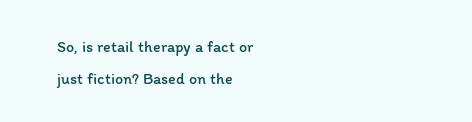So, is retail therapy a fact or just fiction? Based on the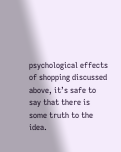psychological effects of shopping discussed above, it’s safe to say that there is some truth to the idea.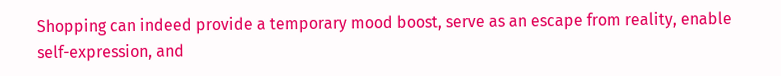Shopping can indeed provide a temporary mood boost, serve as an escape from reality, enable self-expression, and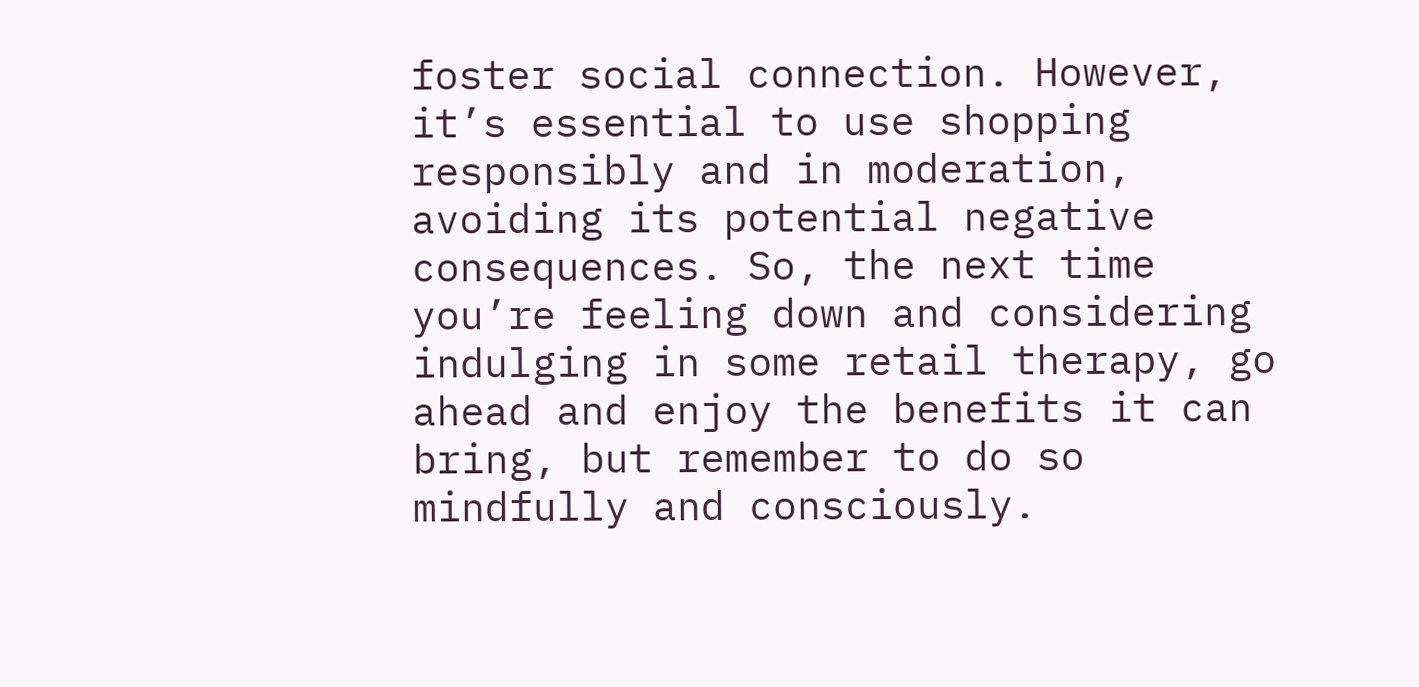foster social connection. However, it’s essential to use shopping responsibly and in moderation, avoiding its potential negative consequences. So, the next time you’re feeling down and considering indulging in some retail therapy, go ahead and enjoy the benefits it can bring, but remember to do so mindfully and consciously.